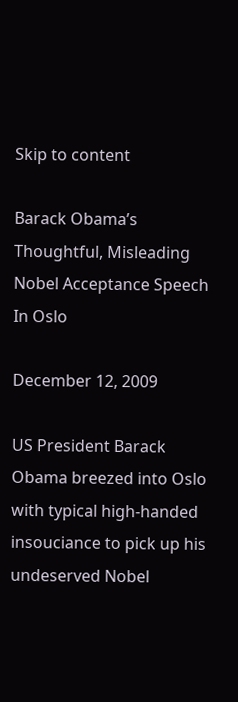Skip to content

Barack Obama’s Thoughtful, Misleading Nobel Acceptance Speech In Oslo

December 12, 2009

US President Barack Obama breezed into Oslo with typical high-handed insouciance to pick up his undeserved Nobel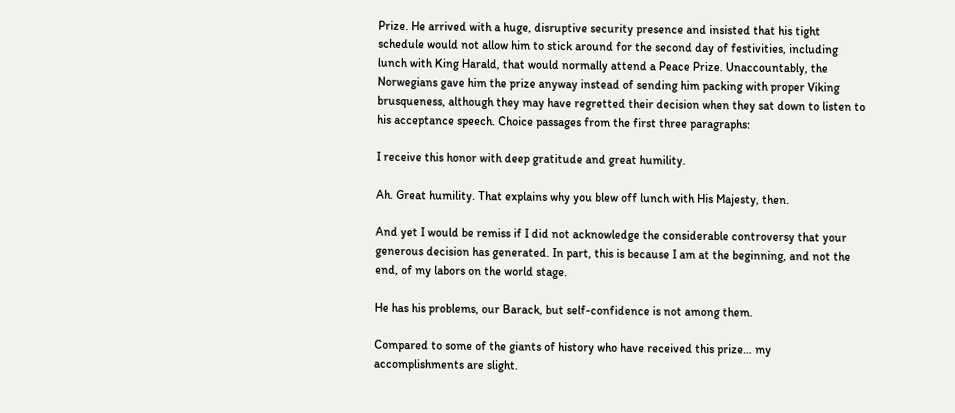Prize. He arrived with a huge, disruptive security presence and insisted that his tight schedule would not allow him to stick around for the second day of festivities, including lunch with King Harald, that would normally attend a Peace Prize. Unaccountably, the Norwegians gave him the prize anyway instead of sending him packing with proper Viking brusqueness, although they may have regretted their decision when they sat down to listen to his acceptance speech. Choice passages from the first three paragraphs:

I receive this honor with deep gratitude and great humility.

Ah. Great humility. That explains why you blew off lunch with His Majesty, then.

And yet I would be remiss if I did not acknowledge the considerable controversy that your generous decision has generated. In part, this is because I am at the beginning, and not the end, of my labors on the world stage.

He has his problems, our Barack, but self-confidence is not among them.

Compared to some of the giants of history who have received this prize… my accomplishments are slight.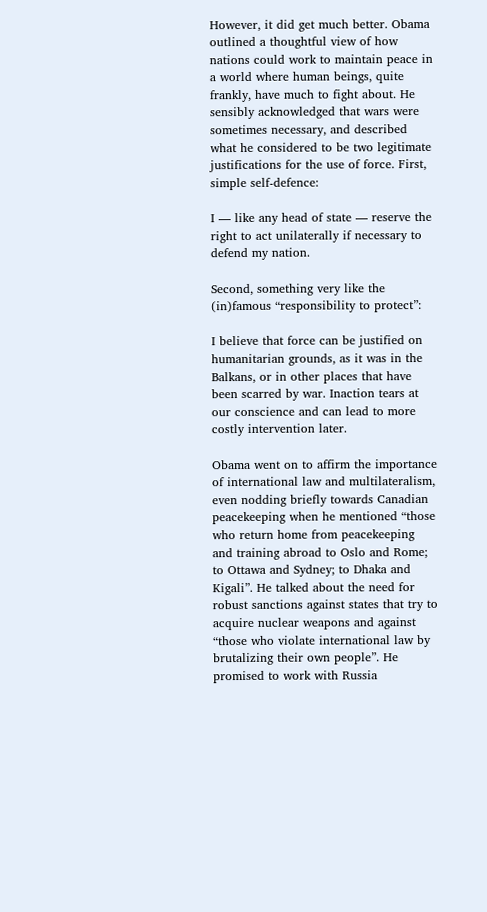However, it did get much better. Obama outlined a thoughtful view of how nations could work to maintain peace in a world where human beings, quite frankly, have much to fight about. He sensibly acknowledged that wars were sometimes necessary, and described what he considered to be two legitimate justifications for the use of force. First, simple self-defence:

I — like any head of state — reserve the right to act unilaterally if necessary to defend my nation.

Second, something very like the (in)famous “responsibility to protect”:

I believe that force can be justified on humanitarian grounds, as it was in the Balkans, or in other places that have been scarred by war. Inaction tears at our conscience and can lead to more costly intervention later.

Obama went on to affirm the importance of international law and multilateralism, even nodding briefly towards Canadian peacekeeping when he mentioned “those who return home from peacekeeping and training abroad to Oslo and Rome; to Ottawa and Sydney; to Dhaka and Kigali”. He talked about the need for robust sanctions against states that try to acquire nuclear weapons and against “those who violate international law by brutalizing their own people”. He promised to work with Russia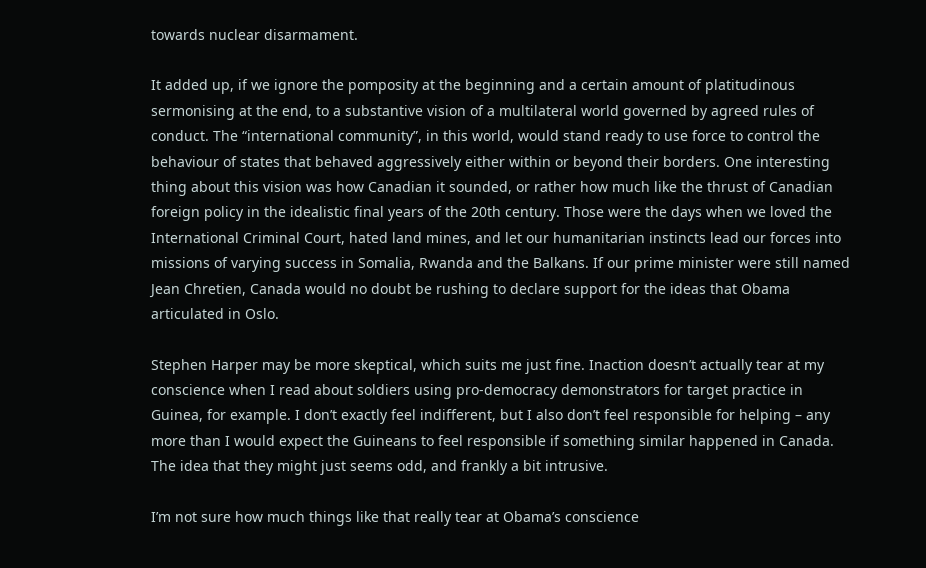towards nuclear disarmament.

It added up, if we ignore the pomposity at the beginning and a certain amount of platitudinous sermonising at the end, to a substantive vision of a multilateral world governed by agreed rules of conduct. The “international community”, in this world, would stand ready to use force to control the behaviour of states that behaved aggressively either within or beyond their borders. One interesting thing about this vision was how Canadian it sounded, or rather how much like the thrust of Canadian foreign policy in the idealistic final years of the 20th century. Those were the days when we loved the International Criminal Court, hated land mines, and let our humanitarian instincts lead our forces into missions of varying success in Somalia, Rwanda and the Balkans. If our prime minister were still named Jean Chretien, Canada would no doubt be rushing to declare support for the ideas that Obama articulated in Oslo.

Stephen Harper may be more skeptical, which suits me just fine. Inaction doesn’t actually tear at my conscience when I read about soldiers using pro-democracy demonstrators for target practice in Guinea, for example. I don’t exactly feel indifferent, but I also don’t feel responsible for helping – any more than I would expect the Guineans to feel responsible if something similar happened in Canada. The idea that they might just seems odd, and frankly a bit intrusive.

I’m not sure how much things like that really tear at Obama’s conscience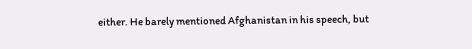either. He barely mentioned Afghanistan in his speech, but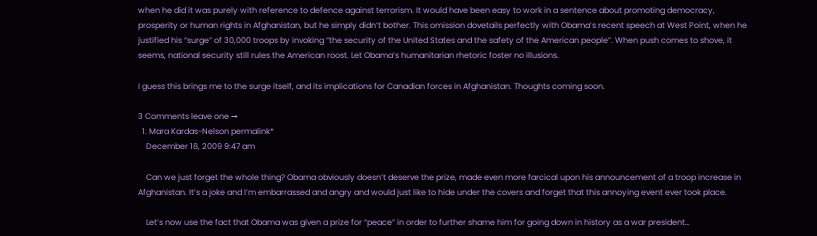when he did it was purely with reference to defence against terrorism. It would have been easy to work in a sentence about promoting democracy, prosperity or human rights in Afghanistan, but he simply didn’t bother. This omission dovetails perfectly with Obama’s recent speech at West Point, when he justified his “surge” of 30,000 troops by invoking “the security of the United States and the safety of the American people”. When push comes to shove, it seems, national security still rules the American roost. Let Obama’s humanitarian rhetoric foster no illusions.

I guess this brings me to the surge itself, and its implications for Canadian forces in Afghanistan. Thoughts coming soon.

3 Comments leave one →
  1. Mara Kardas-Nelson permalink*
    December 18, 2009 9:47 am

    Can we just forget the whole thing? Obama obviously doesn’t deserve the prize, made even more farcical upon his announcement of a troop increase in Afghanistan. It’s a joke and I’m embarrassed and angry and would just like to hide under the covers and forget that this annoying event ever took place.

    Let’s now use the fact that Obama was given a prize for “peace” in order to further shame him for going down in history as a war president…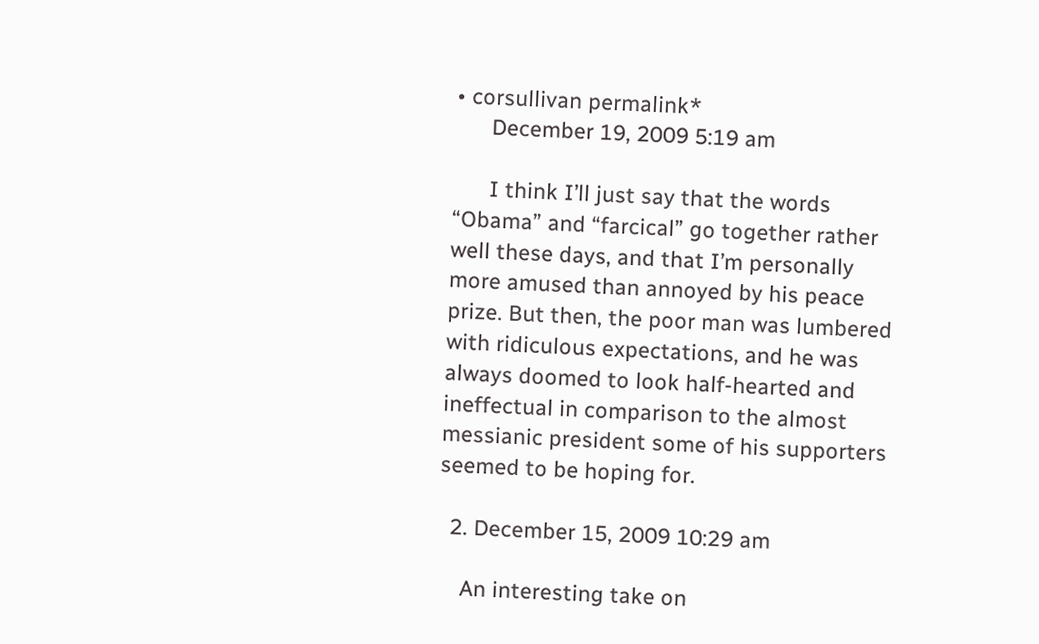• corsullivan permalink*
      December 19, 2009 5:19 am

      I think I’ll just say that the words “Obama” and “farcical” go together rather well these days, and that I’m personally more amused than annoyed by his peace prize. But then, the poor man was lumbered with ridiculous expectations, and he was always doomed to look half-hearted and ineffectual in comparison to the almost messianic president some of his supporters seemed to be hoping for.

  2. December 15, 2009 10:29 am

    An interesting take on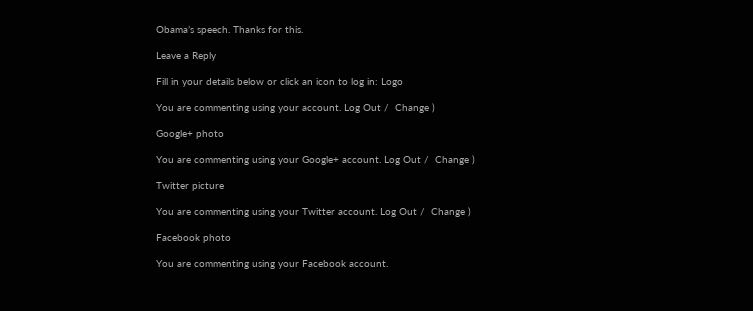Obama’s speech. Thanks for this.

Leave a Reply

Fill in your details below or click an icon to log in: Logo

You are commenting using your account. Log Out /  Change )

Google+ photo

You are commenting using your Google+ account. Log Out /  Change )

Twitter picture

You are commenting using your Twitter account. Log Out /  Change )

Facebook photo

You are commenting using your Facebook account.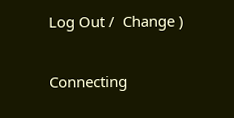Log Out /  Change )


Connecting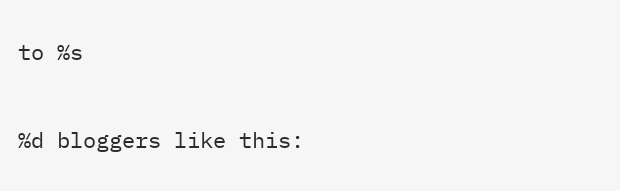to %s

%d bloggers like this: